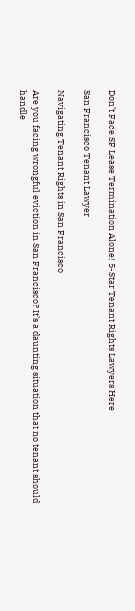Don’t Face SF Lease Termination Alone! 5-Star Tenant Rights Lawyers Here

San Francisco Tenant Lawyer

Navigating Tenant Rights in San Francisco

Are you facing wrongful eviction in San Francisco? It’s a daunting situation that no tenant should handle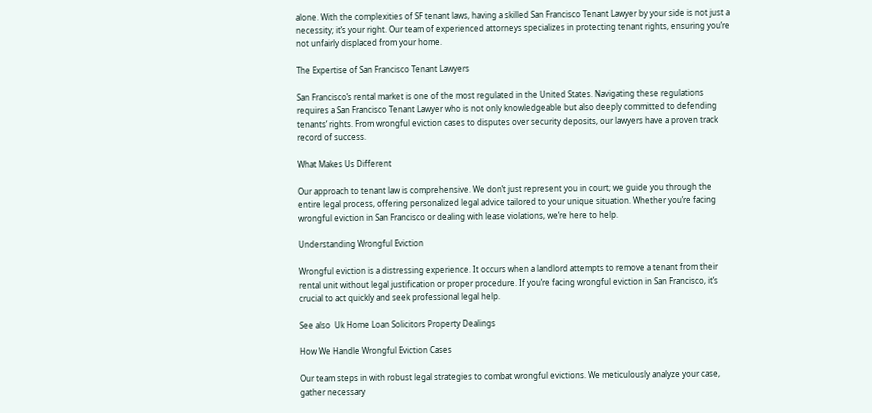alone. With the complexities of SF tenant laws, having a skilled San Francisco Tenant Lawyer by your side is not just a necessity; it’s your right. Our team of experienced attorneys specializes in protecting tenant rights, ensuring you’re not unfairly displaced from your home.

The Expertise of San Francisco Tenant Lawyers

San Francisco’s rental market is one of the most regulated in the United States. Navigating these regulations requires a San Francisco Tenant Lawyer who is not only knowledgeable but also deeply committed to defending tenants’ rights. From wrongful eviction cases to disputes over security deposits, our lawyers have a proven track record of success.

What Makes Us Different

Our approach to tenant law is comprehensive. We don’t just represent you in court; we guide you through the entire legal process, offering personalized legal advice tailored to your unique situation. Whether you’re facing wrongful eviction in San Francisco or dealing with lease violations, we’re here to help.

Understanding Wrongful Eviction

Wrongful eviction is a distressing experience. It occurs when a landlord attempts to remove a tenant from their rental unit without legal justification or proper procedure. If you’re facing wrongful eviction in San Francisco, it’s crucial to act quickly and seek professional legal help.

See also  Uk Home Loan Solicitors Property Dealings

How We Handle Wrongful Eviction Cases

Our team steps in with robust legal strategies to combat wrongful evictions. We meticulously analyze your case, gather necessary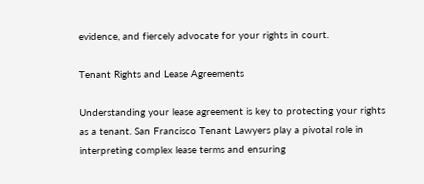evidence, and fiercely advocate for your rights in court.

Tenant Rights and Lease Agreements

Understanding your lease agreement is key to protecting your rights as a tenant. San Francisco Tenant Lawyers play a pivotal role in interpreting complex lease terms and ensuring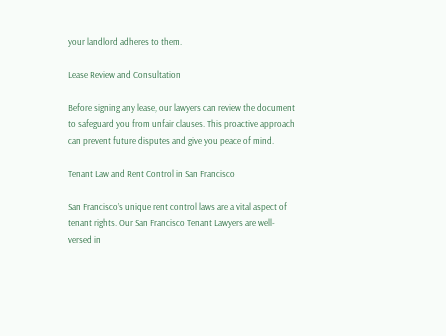your landlord adheres to them.

Lease Review and Consultation

Before signing any lease, our lawyers can review the document to safeguard you from unfair clauses. This proactive approach can prevent future disputes and give you peace of mind.

Tenant Law and Rent Control in San Francisco

San Francisco’s unique rent control laws are a vital aspect of tenant rights. Our San Francisco Tenant Lawyers are well-versed in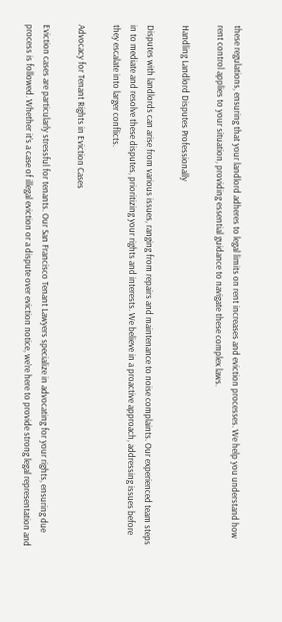these regulations, ensuring that your landlord adheres to legal limits on rent increases and eviction processes. We help you understand how rent control applies to your situation, providing essential guidance to navigate these complex laws.

Handling Landlord Disputes Professionally

Disputes with landlords can arise from various issues, ranging from repairs and maintenance to noise complaints. Our experienced team steps in to mediate and resolve these disputes, prioritizing your rights and interests. We believe in a proactive approach, addressing issues before they escalate into larger conflicts.

Advocacy for Tenant Rights in Eviction Cases

Eviction cases are particularly stressful for tenants. Our San Francisco Tenant Lawyers specialize in advocating for your rights, ensuring due process is followed. Whether it’s a case of illegal eviction or a dispute over eviction notice, we’re here to provide strong legal representation and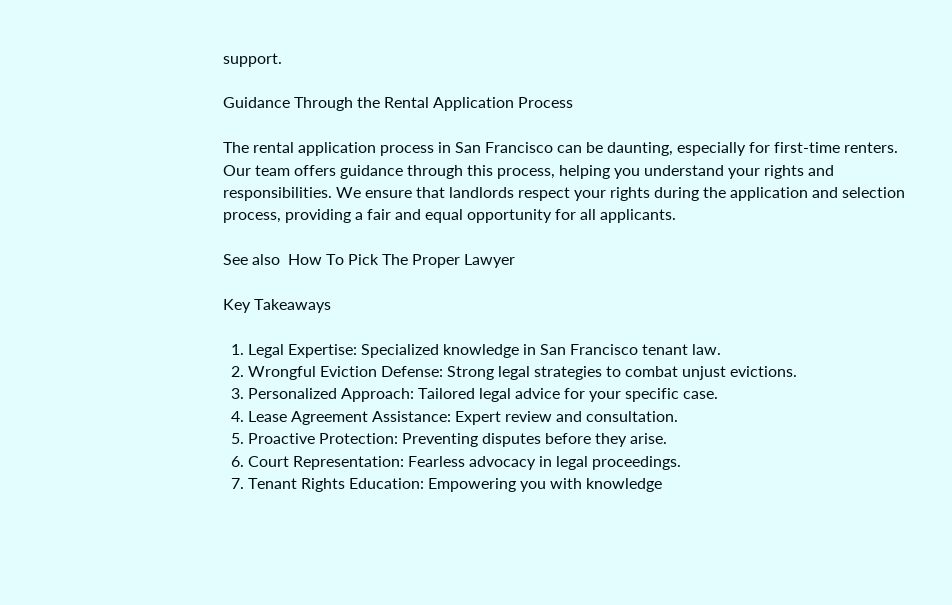support.

Guidance Through the Rental Application Process

The rental application process in San Francisco can be daunting, especially for first-time renters. Our team offers guidance through this process, helping you understand your rights and responsibilities. We ensure that landlords respect your rights during the application and selection process, providing a fair and equal opportunity for all applicants.

See also  How To Pick The Proper Lawyer

Key Takeaways

  1. Legal Expertise: Specialized knowledge in San Francisco tenant law.
  2. Wrongful Eviction Defense: Strong legal strategies to combat unjust evictions.
  3. Personalized Approach: Tailored legal advice for your specific case.
  4. Lease Agreement Assistance: Expert review and consultation.
  5. Proactive Protection: Preventing disputes before they arise.
  6. Court Representation: Fearless advocacy in legal proceedings.
  7. Tenant Rights Education: Empowering you with knowledge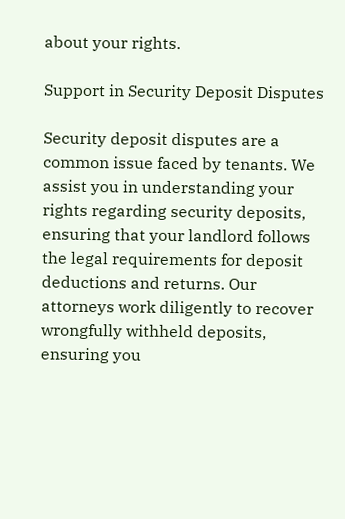about your rights.

Support in Security Deposit Disputes

Security deposit disputes are a common issue faced by tenants. We assist you in understanding your rights regarding security deposits, ensuring that your landlord follows the legal requirements for deposit deductions and returns. Our attorneys work diligently to recover wrongfully withheld deposits, ensuring you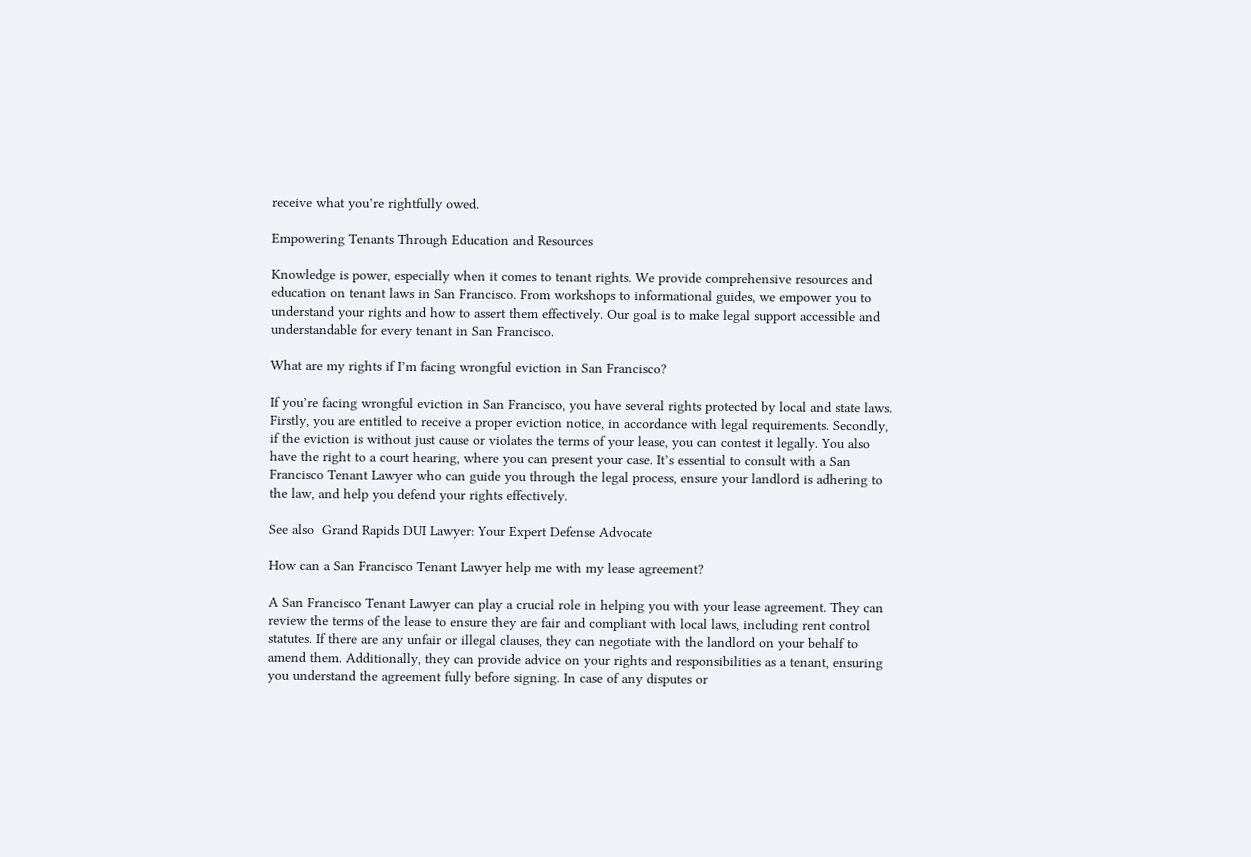receive what you’re rightfully owed.

Empowering Tenants Through Education and Resources

Knowledge is power, especially when it comes to tenant rights. We provide comprehensive resources and education on tenant laws in San Francisco. From workshops to informational guides, we empower you to understand your rights and how to assert them effectively. Our goal is to make legal support accessible and understandable for every tenant in San Francisco.

What are my rights if I’m facing wrongful eviction in San Francisco?

If you’re facing wrongful eviction in San Francisco, you have several rights protected by local and state laws. Firstly, you are entitled to receive a proper eviction notice, in accordance with legal requirements. Secondly, if the eviction is without just cause or violates the terms of your lease, you can contest it legally. You also have the right to a court hearing, where you can present your case. It’s essential to consult with a San Francisco Tenant Lawyer who can guide you through the legal process, ensure your landlord is adhering to the law, and help you defend your rights effectively.

See also  Grand Rapids DUI Lawyer: Your Expert Defense Advocate

How can a San Francisco Tenant Lawyer help me with my lease agreement?

A San Francisco Tenant Lawyer can play a crucial role in helping you with your lease agreement. They can review the terms of the lease to ensure they are fair and compliant with local laws, including rent control statutes. If there are any unfair or illegal clauses, they can negotiate with the landlord on your behalf to amend them. Additionally, they can provide advice on your rights and responsibilities as a tenant, ensuring you understand the agreement fully before signing. In case of any disputes or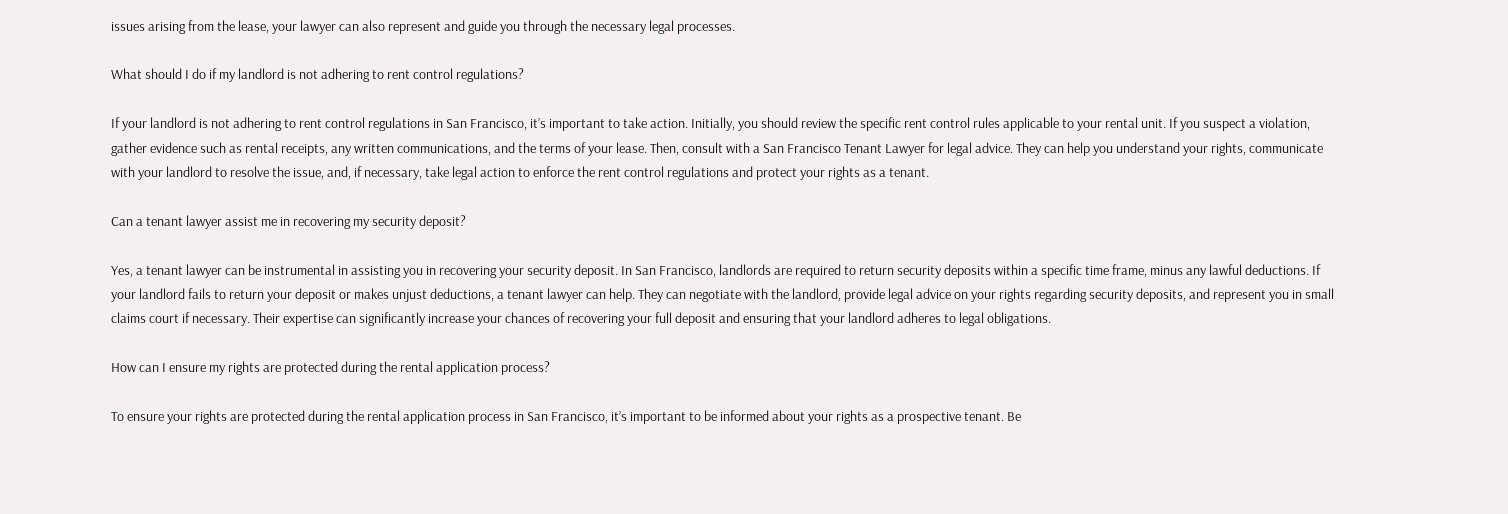issues arising from the lease, your lawyer can also represent and guide you through the necessary legal processes.

What should I do if my landlord is not adhering to rent control regulations?

If your landlord is not adhering to rent control regulations in San Francisco, it’s important to take action. Initially, you should review the specific rent control rules applicable to your rental unit. If you suspect a violation, gather evidence such as rental receipts, any written communications, and the terms of your lease. Then, consult with a San Francisco Tenant Lawyer for legal advice. They can help you understand your rights, communicate with your landlord to resolve the issue, and, if necessary, take legal action to enforce the rent control regulations and protect your rights as a tenant.

Can a tenant lawyer assist me in recovering my security deposit?

Yes, a tenant lawyer can be instrumental in assisting you in recovering your security deposit. In San Francisco, landlords are required to return security deposits within a specific time frame, minus any lawful deductions. If your landlord fails to return your deposit or makes unjust deductions, a tenant lawyer can help. They can negotiate with the landlord, provide legal advice on your rights regarding security deposits, and represent you in small claims court if necessary. Their expertise can significantly increase your chances of recovering your full deposit and ensuring that your landlord adheres to legal obligations.

How can I ensure my rights are protected during the rental application process?

To ensure your rights are protected during the rental application process in San Francisco, it’s important to be informed about your rights as a prospective tenant. Be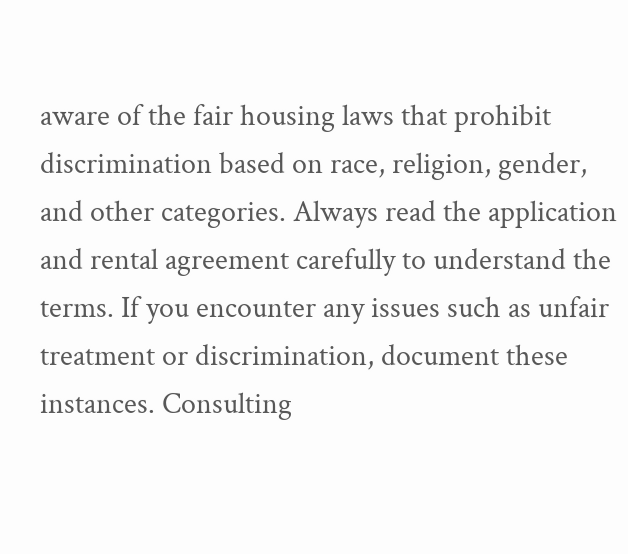aware of the fair housing laws that prohibit discrimination based on race, religion, gender, and other categories. Always read the application and rental agreement carefully to understand the terms. If you encounter any issues such as unfair treatment or discrimination, document these instances. Consulting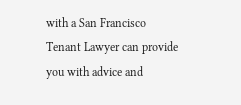with a San Francisco Tenant Lawyer can provide you with advice and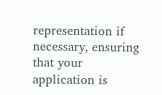representation if necessary, ensuring that your application is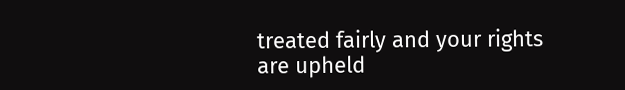treated fairly and your rights are upheld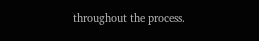throughout the process.